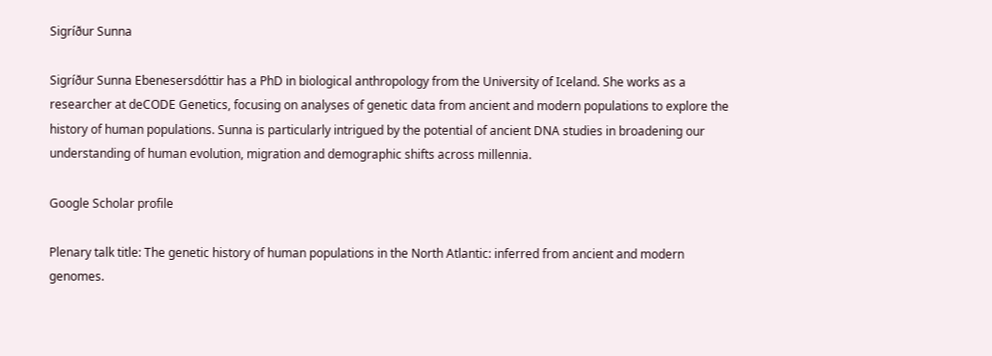Sigríður Sunna

Sigríður Sunna Ebenesersdóttir has a PhD in biological anthropology from the University of Iceland. She works as a researcher at deCODE Genetics, focusing on analyses of genetic data from ancient and modern populations to explore the history of human populations. Sunna is particularly intrigued by the potential of ancient DNA studies in broadening our understanding of human evolution, migration and demographic shifts across millennia.

Google Scholar profile

Plenary talk title: The genetic history of human populations in the North Atlantic: inferred from ancient and modern genomes.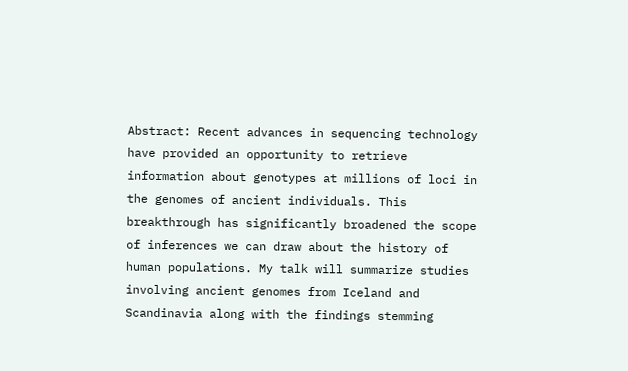Abstract: Recent advances in sequencing technology have provided an opportunity to retrieve information about genotypes at millions of loci in the genomes of ancient individuals. This breakthrough has significantly broadened the scope of inferences we can draw about the history of human populations. My talk will summarize studies involving ancient genomes from Iceland and Scandinavia along with the findings stemming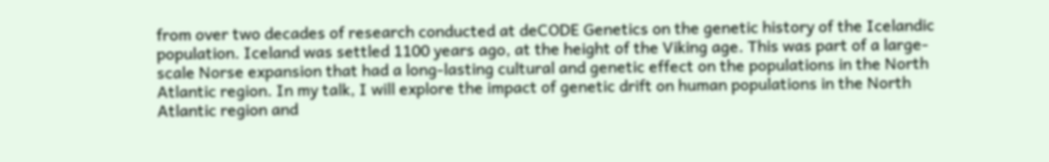from over two decades of research conducted at deCODE Genetics on the genetic history of the Icelandic population. Iceland was settled 1100 years ago, at the height of the Viking age. This was part of a large-scale Norse expansion that had a long-lasting cultural and genetic effect on the populations in the North Atlantic region. In my talk, I will explore the impact of genetic drift on human populations in the North Atlantic region and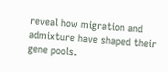reveal how migration and admixture have shaped their gene pools.